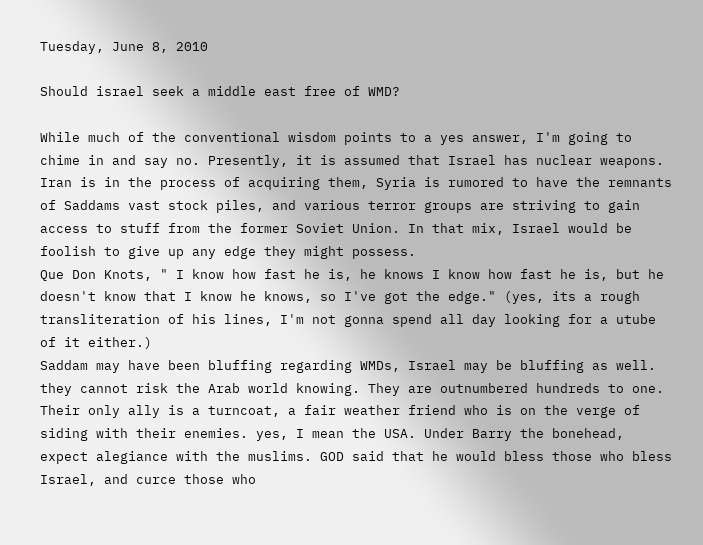Tuesday, June 8, 2010

Should israel seek a middle east free of WMD?

While much of the conventional wisdom points to a yes answer, I'm going to chime in and say no. Presently, it is assumed that Israel has nuclear weapons. Iran is in the process of acquiring them, Syria is rumored to have the remnants of Saddams vast stock piles, and various terror groups are striving to gain access to stuff from the former Soviet Union. In that mix, Israel would be foolish to give up any edge they might possess.
Que Don Knots, " I know how fast he is, he knows I know how fast he is, but he doesn't know that I know he knows, so I've got the edge." (yes, its a rough transliteration of his lines, I'm not gonna spend all day looking for a utube of it either.)
Saddam may have been bluffing regarding WMDs, Israel may be bluffing as well. they cannot risk the Arab world knowing. They are outnumbered hundreds to one. Their only ally is a turncoat, a fair weather friend who is on the verge of siding with their enemies. yes, I mean the USA. Under Barry the bonehead, expect alegiance with the muslims. GOD said that he would bless those who bless Israel, and curce those who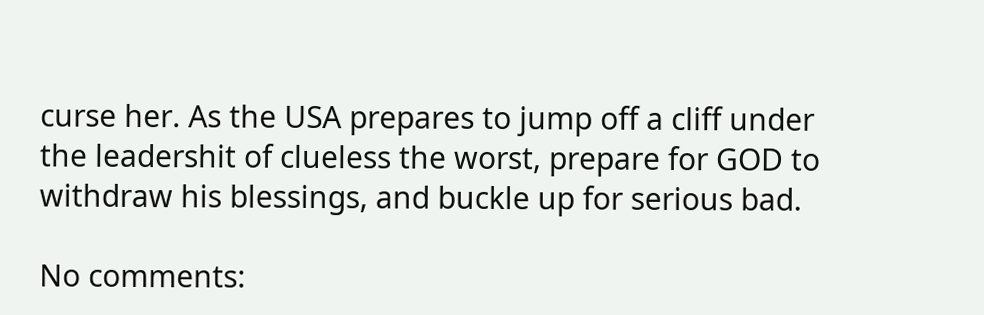curse her. As the USA prepares to jump off a cliff under the leadershit of clueless the worst, prepare for GOD to withdraw his blessings, and buckle up for serious bad.

No comments: